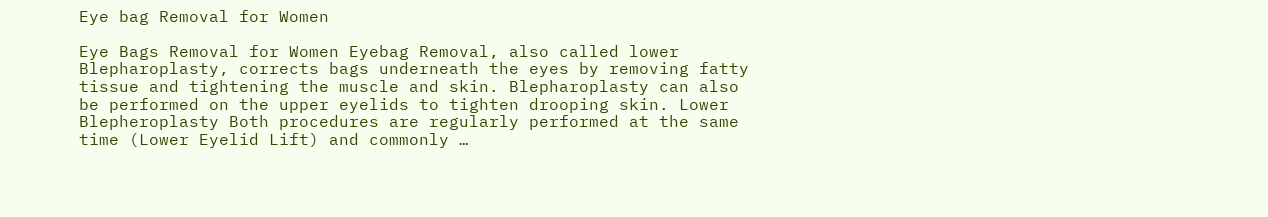Eye bag Removal for Women

Eye Bags Removal for Women Eyebag Removal, also called lower Blepharoplasty, corrects bags underneath the eyes by removing fatty tissue and tightening the muscle and skin. Blepharoplasty can also be performed on the upper eyelids to tighten drooping skin. Lower Blepheroplasty Both procedures are regularly performed at the same time (Lower Eyelid Lift) and commonly …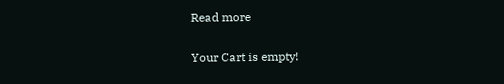Read more

Your Cart is empty!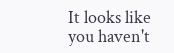It looks like you haven't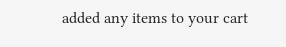added any items to your cart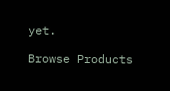yet.

Browse Products